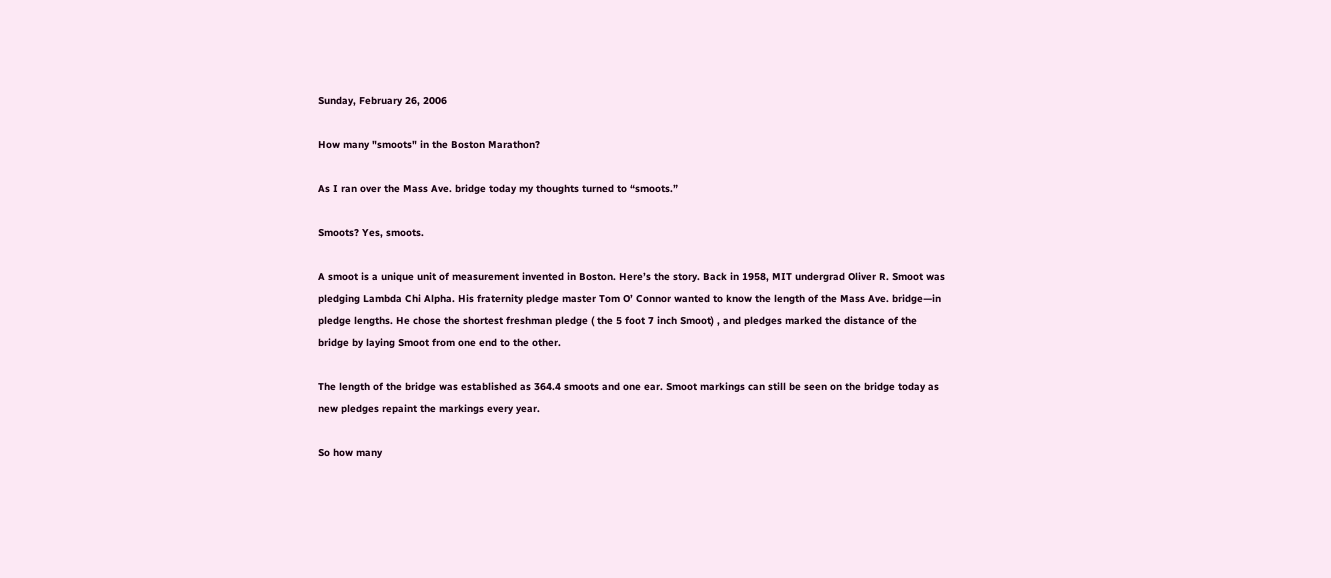Sunday, February 26, 2006

How many "smoots" in the Boston Marathon?

As I ran over the Mass Ave. bridge today my thoughts turned to “smoots.”

Smoots? Yes, smoots.

A smoot is a unique unit of measurement invented in Boston. Here’s the story. Back in 1958, MIT undergrad Oliver R. Smoot was pledging Lambda Chi Alpha. His fraternity pledge master Tom O’ Connor wanted to know the length of the Mass Ave. bridge—in pledge lengths. He chose the shortest freshman pledge ( the 5 foot 7 inch Smoot) , and pledges marked the distance of the bridge by laying Smoot from one end to the other.

The length of the bridge was established as 364.4 smoots and one ear. Smoot markings can still be seen on the bridge today as new pledges repaint the markings every year.

So how many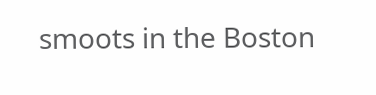smoots in the Boston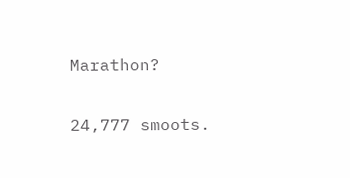Marathon?

24,777 smoots.